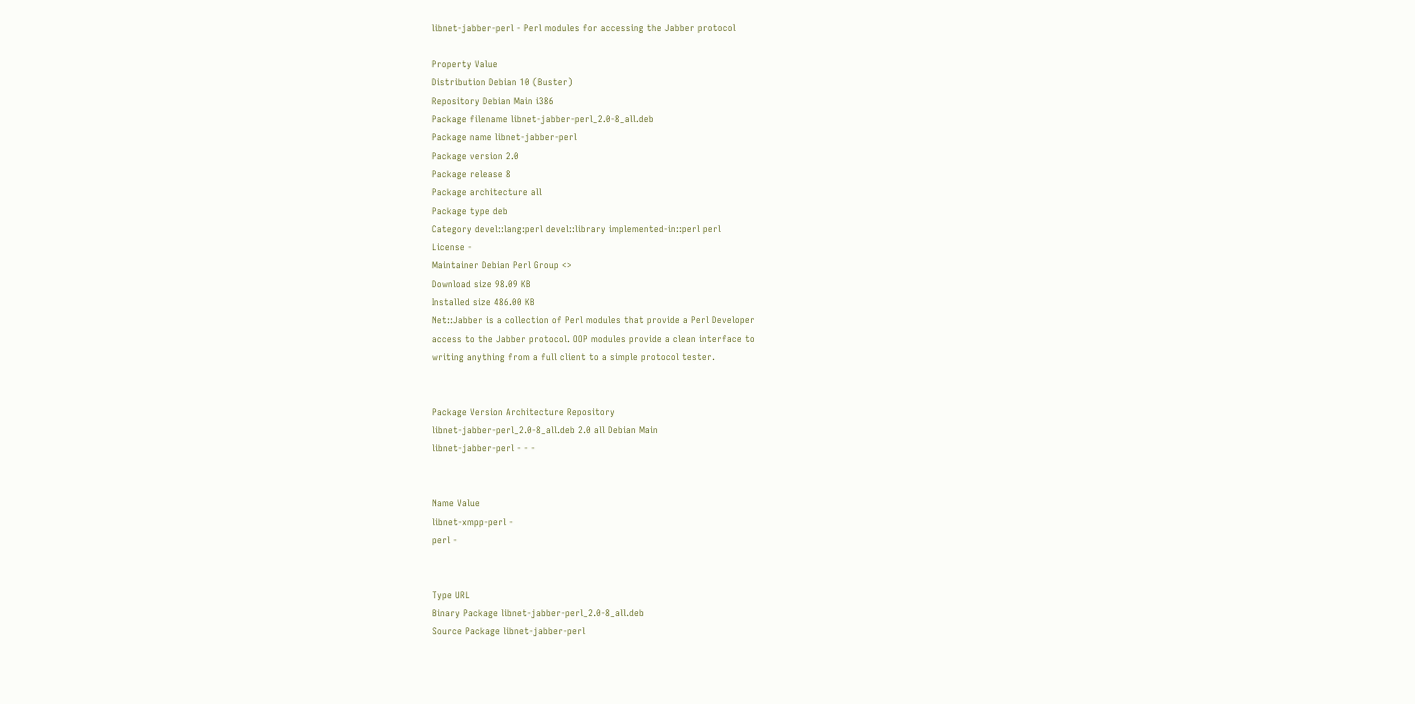libnet-jabber-perl - Perl modules for accessing the Jabber protocol

Property Value
Distribution Debian 10 (Buster)
Repository Debian Main i386
Package filename libnet-jabber-perl_2.0-8_all.deb
Package name libnet-jabber-perl
Package version 2.0
Package release 8
Package architecture all
Package type deb
Category devel::lang:perl devel::library implemented-in::perl perl
License -
Maintainer Debian Perl Group <>
Download size 98.09 KB
Installed size 486.00 KB
Net::Jabber is a collection of Perl modules that provide a Perl Developer
access to the Jabber protocol. OOP modules provide a clean interface to
writing anything from a full client to a simple protocol tester.


Package Version Architecture Repository
libnet-jabber-perl_2.0-8_all.deb 2.0 all Debian Main
libnet-jabber-perl - - -


Name Value
libnet-xmpp-perl -
perl -


Type URL
Binary Package libnet-jabber-perl_2.0-8_all.deb
Source Package libnet-jabber-perl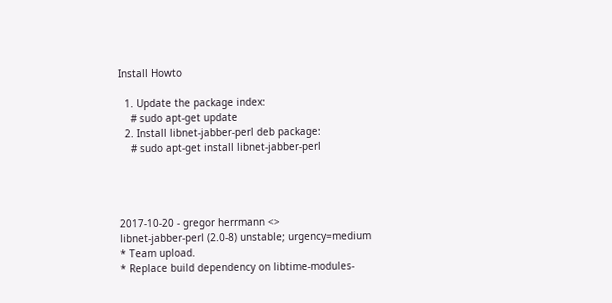Install Howto

  1. Update the package index:
    # sudo apt-get update
  2. Install libnet-jabber-perl deb package:
    # sudo apt-get install libnet-jabber-perl




2017-10-20 - gregor herrmann <>
libnet-jabber-perl (2.0-8) unstable; urgency=medium
* Team upload.
* Replace build dependency on libtime-modules-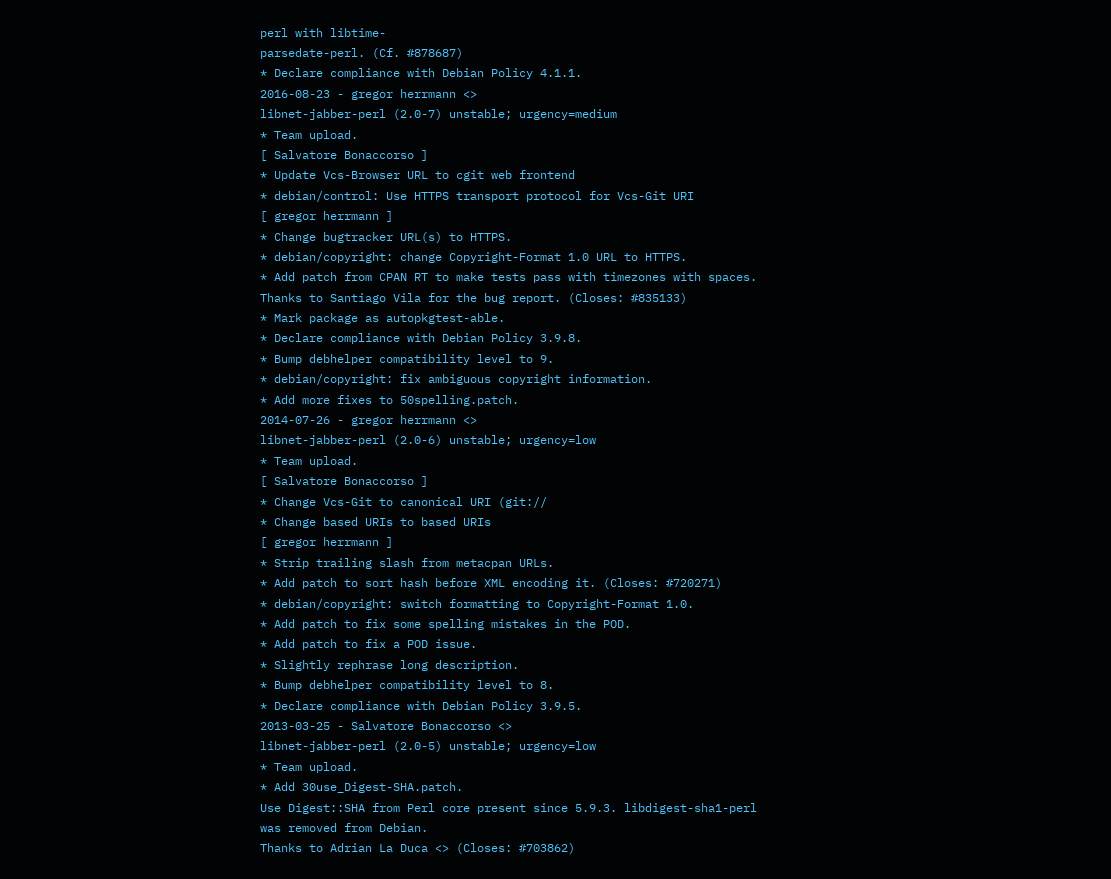perl with libtime-
parsedate-perl. (Cf. #878687)
* Declare compliance with Debian Policy 4.1.1.
2016-08-23 - gregor herrmann <>
libnet-jabber-perl (2.0-7) unstable; urgency=medium
* Team upload.
[ Salvatore Bonaccorso ]
* Update Vcs-Browser URL to cgit web frontend
* debian/control: Use HTTPS transport protocol for Vcs-Git URI
[ gregor herrmann ]
* Change bugtracker URL(s) to HTTPS.
* debian/copyright: change Copyright-Format 1.0 URL to HTTPS.
* Add patch from CPAN RT to make tests pass with timezones with spaces.
Thanks to Santiago Vila for the bug report. (Closes: #835133)
* Mark package as autopkgtest-able.
* Declare compliance with Debian Policy 3.9.8.
* Bump debhelper compatibility level to 9.
* debian/copyright: fix ambiguous copyright information.
* Add more fixes to 50spelling.patch.
2014-07-26 - gregor herrmann <>
libnet-jabber-perl (2.0-6) unstable; urgency=low
* Team upload.
[ Salvatore Bonaccorso ]
* Change Vcs-Git to canonical URI (git://
* Change based URIs to based URIs
[ gregor herrmann ]
* Strip trailing slash from metacpan URLs.
* Add patch to sort hash before XML encoding it. (Closes: #720271)
* debian/copyright: switch formatting to Copyright-Format 1.0.
* Add patch to fix some spelling mistakes in the POD.
* Add patch to fix a POD issue.
* Slightly rephrase long description.
* Bump debhelper compatibility level to 8.
* Declare compliance with Debian Policy 3.9.5.
2013-03-25 - Salvatore Bonaccorso <>
libnet-jabber-perl (2.0-5) unstable; urgency=low
* Team upload.
* Add 30use_Digest-SHA.patch.
Use Digest::SHA from Perl core present since 5.9.3. libdigest-sha1-perl
was removed from Debian.
Thanks to Adrian La Duca <> (Closes: #703862)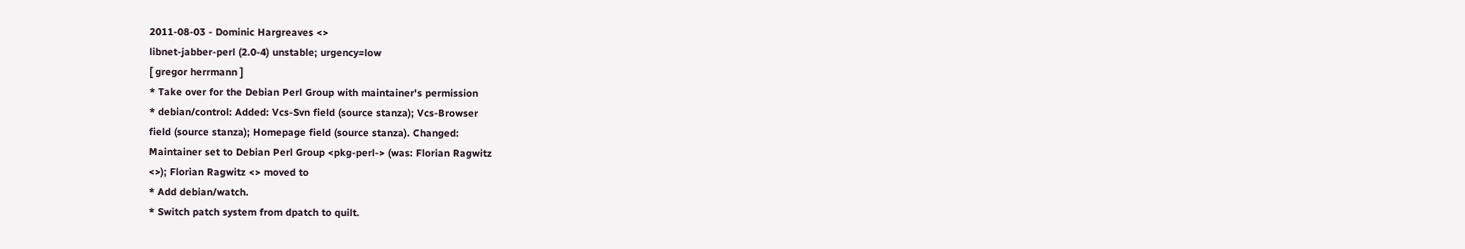2011-08-03 - Dominic Hargreaves <>
libnet-jabber-perl (2.0-4) unstable; urgency=low
[ gregor herrmann ]
* Take over for the Debian Perl Group with maintainer's permission
* debian/control: Added: Vcs-Svn field (source stanza); Vcs-Browser
field (source stanza); Homepage field (source stanza). Changed:
Maintainer set to Debian Perl Group <pkg-perl-> (was: Florian Ragwitz
<>); Florian Ragwitz <> moved to
* Add debian/watch.
* Switch patch system from dpatch to quilt.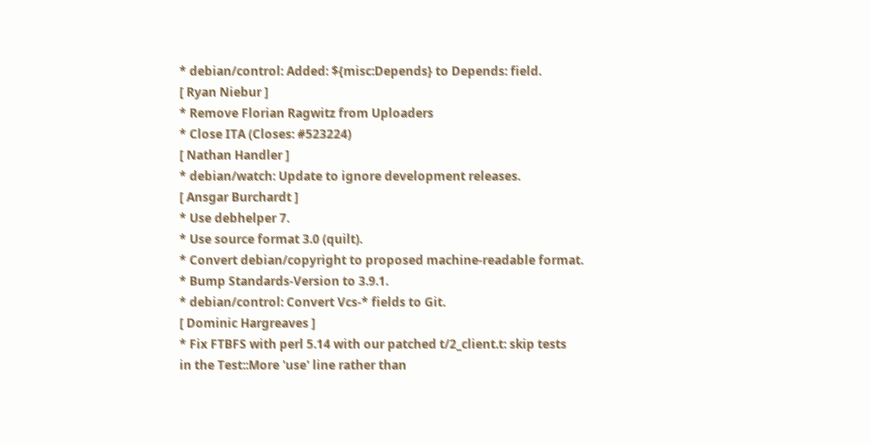* debian/control: Added: ${misc:Depends} to Depends: field.
[ Ryan Niebur ]
* Remove Florian Ragwitz from Uploaders
* Close ITA (Closes: #523224)
[ Nathan Handler ]
* debian/watch: Update to ignore development releases.
[ Ansgar Burchardt ]
* Use debhelper 7.
* Use source format 3.0 (quilt).
* Convert debian/copyright to proposed machine-readable format.
* Bump Standards-Version to 3.9.1.
* debian/control: Convert Vcs-* fields to Git.
[ Dominic Hargreaves ]
* Fix FTBFS with perl 5.14 with our patched t/2_client.t: skip tests
in the Test::More 'use' line rather than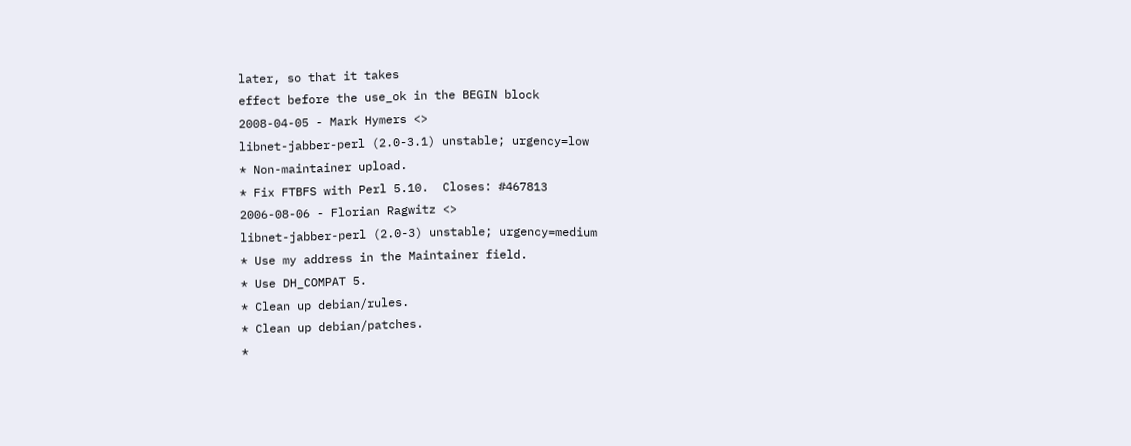later, so that it takes
effect before the use_ok in the BEGIN block
2008-04-05 - Mark Hymers <>
libnet-jabber-perl (2.0-3.1) unstable; urgency=low
* Non-maintainer upload.
* Fix FTBFS with Perl 5.10.  Closes: #467813
2006-08-06 - Florian Ragwitz <>
libnet-jabber-perl (2.0-3) unstable; urgency=medium
* Use my address in the Maintainer field.
* Use DH_COMPAT 5.
* Clean up debian/rules.
* Clean up debian/patches.
*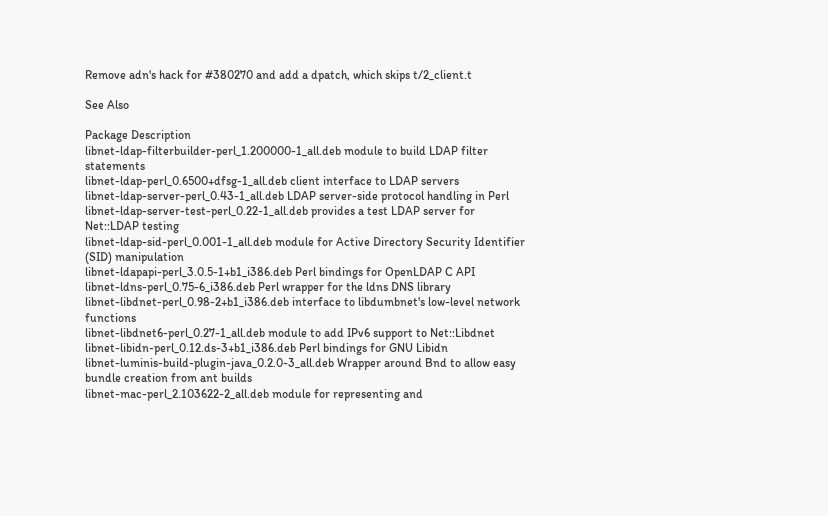Remove adn's hack for #380270 and add a dpatch, which skips t/2_client.t

See Also

Package Description
libnet-ldap-filterbuilder-perl_1.200000-1_all.deb module to build LDAP filter statements
libnet-ldap-perl_0.6500+dfsg-1_all.deb client interface to LDAP servers
libnet-ldap-server-perl_0.43-1_all.deb LDAP server-side protocol handling in Perl
libnet-ldap-server-test-perl_0.22-1_all.deb provides a test LDAP server for Net::LDAP testing
libnet-ldap-sid-perl_0.001-1_all.deb module for Active Directory Security Identifier (SID) manipulation
libnet-ldapapi-perl_3.0.5-1+b1_i386.deb Perl bindings for OpenLDAP C API
libnet-ldns-perl_0.75-6_i386.deb Perl wrapper for the ldns DNS library
libnet-libdnet-perl_0.98-2+b1_i386.deb interface to libdumbnet's low-level network functions
libnet-libdnet6-perl_0.27-1_all.deb module to add IPv6 support to Net::Libdnet
libnet-libidn-perl_0.12.ds-3+b1_i386.deb Perl bindings for GNU Libidn
libnet-luminis-build-plugin-java_0.2.0-3_all.deb Wrapper around Bnd to allow easy bundle creation from ant builds
libnet-mac-perl_2.103622-2_all.deb module for representing and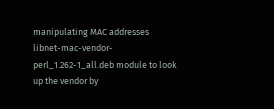manipulating MAC addresses
libnet-mac-vendor-perl_1.262-1_all.deb module to look up the vendor by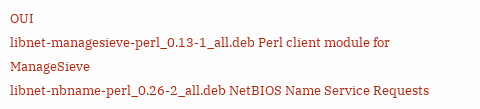OUI
libnet-managesieve-perl_0.13-1_all.deb Perl client module for ManageSieve
libnet-nbname-perl_0.26-2_all.deb NetBIOS Name Service Requests